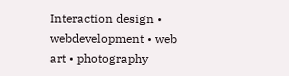Interaction design • webdevelopment • web art • photography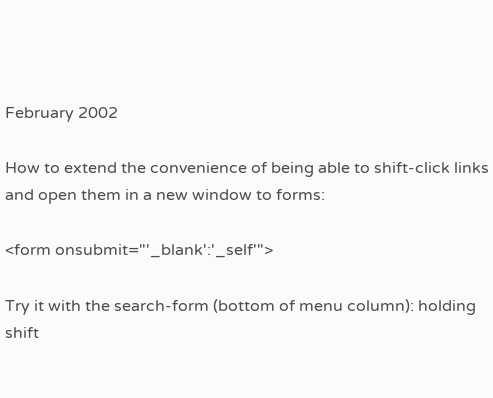February 2002

How to extend the convenience of being able to shift-click links and open them in a new window to forms:

<form onsubmit="'_blank':'_self'">

Try it with the search-form (bottom of menu column): holding shift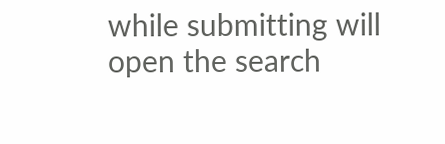while submitting will open the search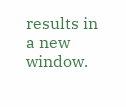results in a new window.